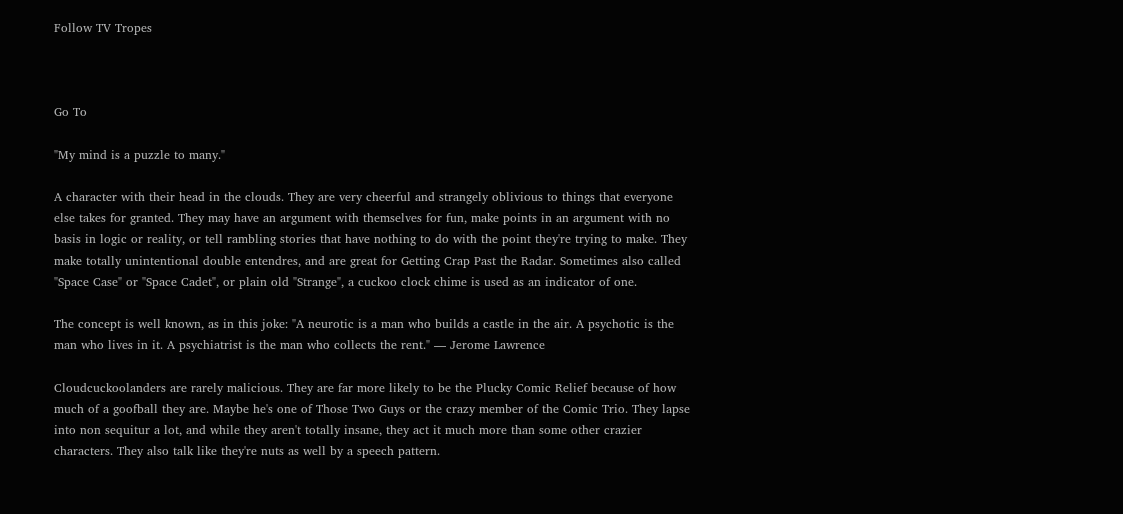Follow TV Tropes



Go To

"My mind is a puzzle to many."

A character with their head in the clouds. They are very cheerful and strangely oblivious to things that everyone else takes for granted. They may have an argument with themselves for fun, make points in an argument with no basis in logic or reality, or tell rambling stories that have nothing to do with the point they're trying to make. They make totally unintentional double entendres, and are great for Getting Crap Past the Radar. Sometimes also called "Space Case" or "Space Cadet", or plain old "Strange", a cuckoo clock chime is used as an indicator of one.

The concept is well known, as in this joke: "A neurotic is a man who builds a castle in the air. A psychotic is the man who lives in it. A psychiatrist is the man who collects the rent." — Jerome Lawrence

Cloudcuckoolanders are rarely malicious. They are far more likely to be the Plucky Comic Relief because of how much of a goofball they are. Maybe he's one of Those Two Guys or the crazy member of the Comic Trio. They lapse into non sequitur a lot, and while they aren't totally insane, they act it much more than some other crazier characters. They also talk like they're nuts as well by a speech pattern.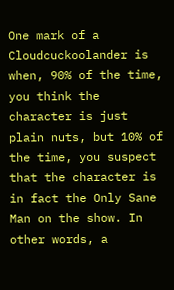One mark of a Cloudcuckoolander is when, 90% of the time, you think the character is just plain nuts, but 10% of the time, you suspect that the character is in fact the Only Sane Man on the show. In other words, a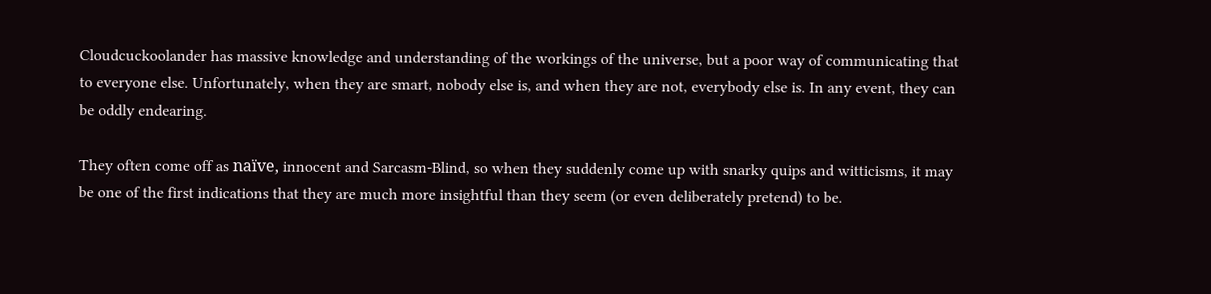Cloudcuckoolander has massive knowledge and understanding of the workings of the universe, but a poor way of communicating that to everyone else. Unfortunately, when they are smart, nobody else is, and when they are not, everybody else is. In any event, they can be oddly endearing.

They often come off as naïve, innocent and Sarcasm-Blind, so when they suddenly come up with snarky quips and witticisms, it may be one of the first indications that they are much more insightful than they seem (or even deliberately pretend) to be.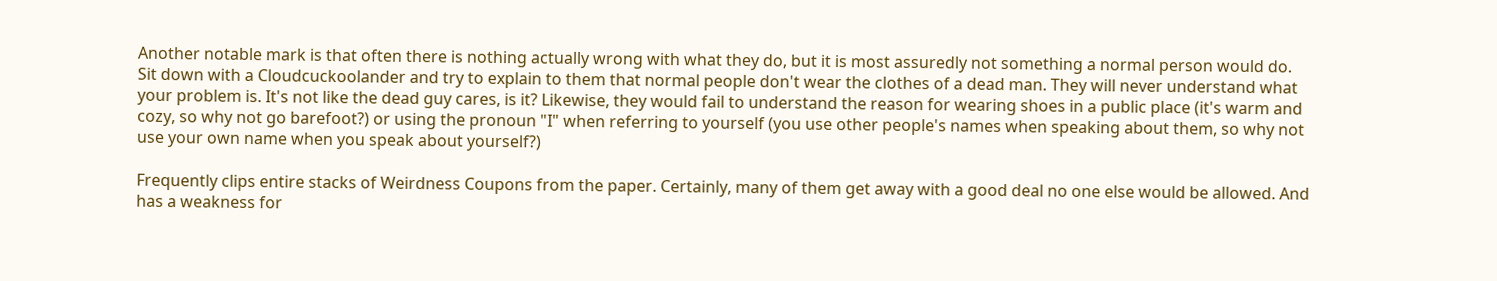Another notable mark is that often there is nothing actually wrong with what they do, but it is most assuredly not something a normal person would do. Sit down with a Cloudcuckoolander and try to explain to them that normal people don't wear the clothes of a dead man. They will never understand what your problem is. It's not like the dead guy cares, is it? Likewise, they would fail to understand the reason for wearing shoes in a public place (it's warm and cozy, so why not go barefoot?) or using the pronoun "I" when referring to yourself (you use other people's names when speaking about them, so why not use your own name when you speak about yourself?)

Frequently clips entire stacks of Weirdness Coupons from the paper. Certainly, many of them get away with a good deal no one else would be allowed. And has a weakness for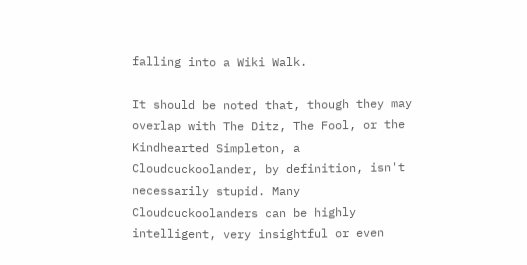falling into a Wiki Walk.

It should be noted that, though they may overlap with The Ditz, The Fool, or the Kindhearted Simpleton, a Cloudcuckoolander, by definition, isn't necessarily stupid. Many Cloudcuckoolanders can be highly intelligent, very insightful or even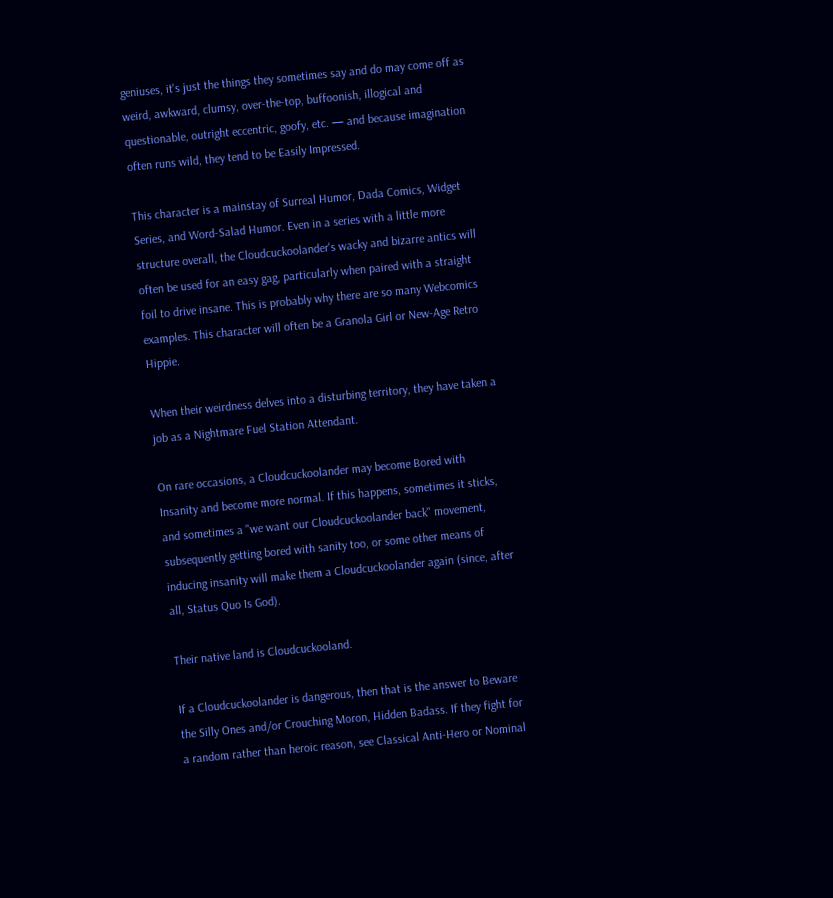geniuses, it's just the things they sometimes say and do may come off as weird, awkward, clumsy, over-the-top, buffoonish, illogical and questionable, outright eccentric, goofy, etc. — and because imagination often runs wild, they tend to be Easily Impressed.

This character is a mainstay of Surreal Humor, Dada Comics, Widget Series, and Word-Salad Humor. Even in a series with a little more structure overall, the Cloudcuckoolander's wacky and bizarre antics will often be used for an easy gag, particularly when paired with a straight foil to drive insane. This is probably why there are so many Webcomics examples. This character will often be a Granola Girl or New-Age Retro Hippie.

When their weirdness delves into a disturbing territory, they have taken a job as a Nightmare Fuel Station Attendant.

On rare occasions, a Cloudcuckoolander may become Bored with Insanity and become more normal. If this happens, sometimes it sticks, and sometimes a "we want our Cloudcuckoolander back" movement, subsequently getting bored with sanity too, or some other means of inducing insanity will make them a Cloudcuckoolander again (since, after all, Status Quo Is God).

Their native land is Cloudcuckooland.

If a Cloudcuckoolander is dangerous, then that is the answer to Beware the Silly Ones and/or Crouching Moron, Hidden Badass. If they fight for a random rather than heroic reason, see Classical Anti-Hero or Nominal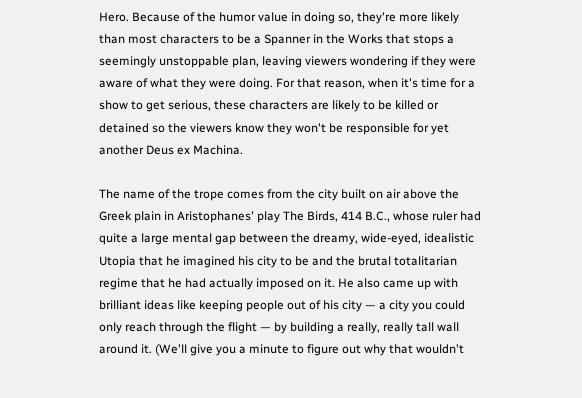Hero. Because of the humor value in doing so, they're more likely than most characters to be a Spanner in the Works that stops a seemingly unstoppable plan, leaving viewers wondering if they were aware of what they were doing. For that reason, when it's time for a show to get serious, these characters are likely to be killed or detained so the viewers know they won't be responsible for yet another Deus ex Machina.

The name of the trope comes from the city built on air above the Greek plain in Aristophanes' play The Birds, 414 B.C., whose ruler had quite a large mental gap between the dreamy, wide-eyed, idealistic Utopia that he imagined his city to be and the brutal totalitarian regime that he had actually imposed on it. He also came up with brilliant ideas like keeping people out of his city — a city you could only reach through the flight — by building a really, really tall wall around it. (We'll give you a minute to figure out why that wouldn't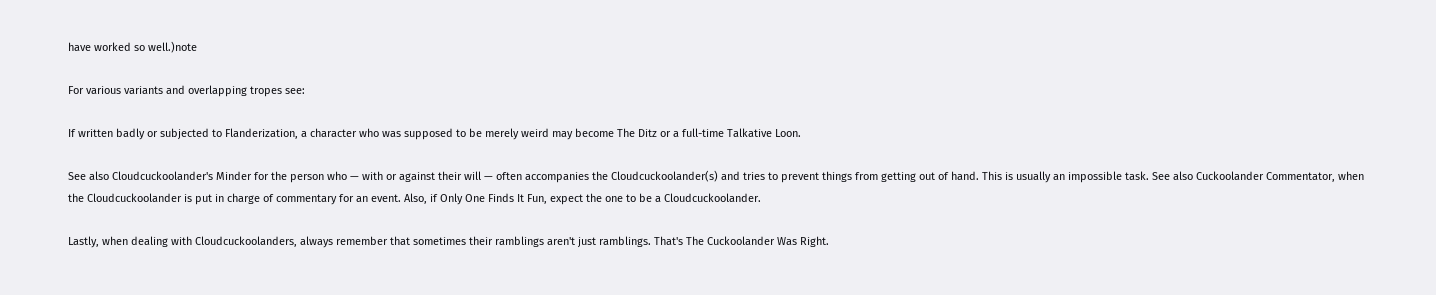have worked so well.)note

For various variants and overlapping tropes see:

If written badly or subjected to Flanderization, a character who was supposed to be merely weird may become The Ditz or a full-time Talkative Loon.

See also Cloudcuckoolander's Minder for the person who — with or against their will — often accompanies the Cloudcuckoolander(s) and tries to prevent things from getting out of hand. This is usually an impossible task. See also Cuckoolander Commentator, when the Cloudcuckoolander is put in charge of commentary for an event. Also, if Only One Finds It Fun, expect the one to be a Cloudcuckoolander.

Lastly, when dealing with Cloudcuckoolanders, always remember that sometimes their ramblings aren't just ramblings. That's The Cuckoolander Was Right.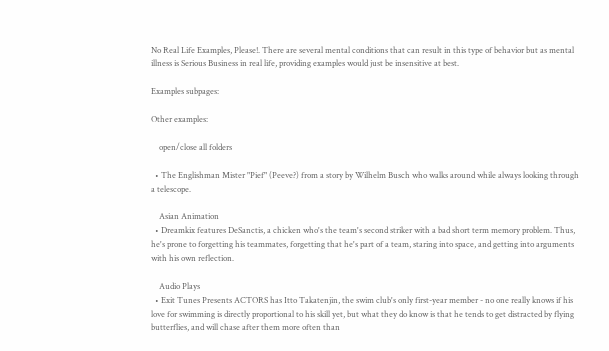No Real Life Examples, Please!. There are several mental conditions that can result in this type of behavior but as mental illness is Serious Business in real life, providing examples would just be insensitive at best.

Examples subpages:

Other examples:

    open/close all folders

  • The Englishman Mister "Pief" (Peeve?) from a story by Wilhelm Busch who walks around while always looking through a telescope.

    Asian Animation
  • Dreamkix features DeSanctis, a chicken who's the team's second striker with a bad short term memory problem. Thus, he's prone to forgetting his teammates, forgetting that he's part of a team, staring into space, and getting into arguments with his own reflection.

    Audio Plays
  • Exit Tunes Presents ACTORS has Itto Takatenjin, the swim club's only first-year member - no one really knows if his love for swimming is directly proportional to his skill yet, but what they do know is that he tends to get distracted by flying butterflies, and will chase after them more often than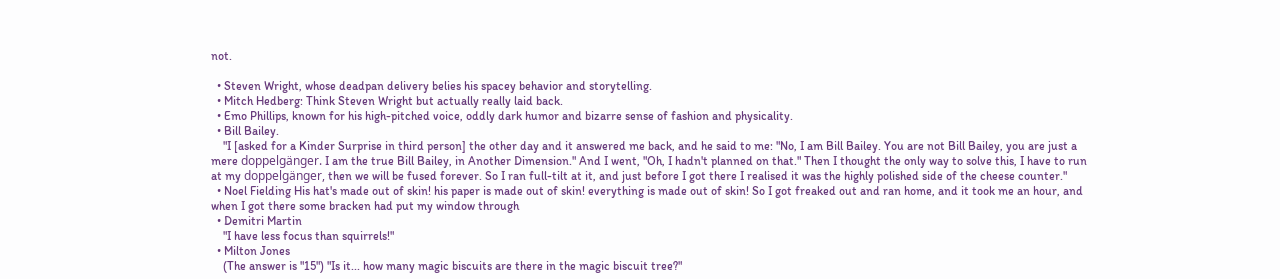not.

  • Steven Wright, whose deadpan delivery belies his spacey behavior and storytelling.
  • Mitch Hedberg: Think Steven Wright but actually really laid back.
  • Emo Phillips, known for his high-pitched voice, oddly dark humor and bizarre sense of fashion and physicality.
  • Bill Bailey.
    "I [asked for a Kinder Surprise in third person] the other day and it answered me back, and he said to me: "No, I am Bill Bailey. You are not Bill Bailey, you are just a mere doppelgänger. I am the true Bill Bailey, in Another Dimension." And I went, "Oh, I hadn't planned on that." Then I thought the only way to solve this, I have to run at my doppelgänger, then we will be fused forever. So I ran full-tilt at it, and just before I got there I realised it was the highly polished side of the cheese counter."
  • Noel Fielding His hat's made out of skin! his paper is made out of skin! everything is made out of skin! So I got freaked out and ran home, and it took me an hour, and when I got there some bracken had put my window through
  • Demitri Martin
    "I have less focus than squirrels!"
  • Milton Jones
    (The answer is "15") "Is it... how many magic biscuits are there in the magic biscuit tree?"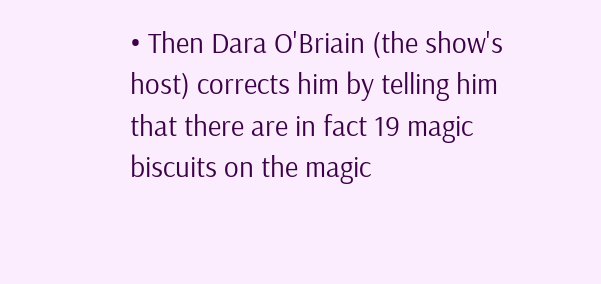• Then Dara O'Briain (the show's host) corrects him by telling him that there are in fact 19 magic biscuits on the magic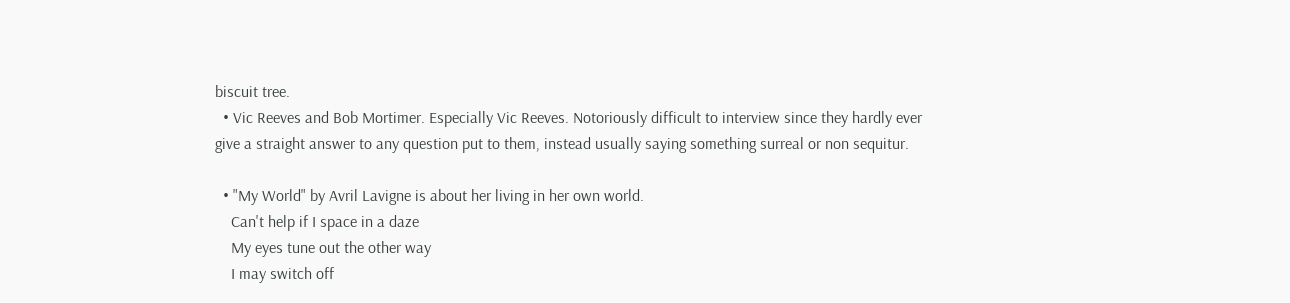biscuit tree.
  • Vic Reeves and Bob Mortimer. Especially Vic Reeves. Notoriously difficult to interview since they hardly ever give a straight answer to any question put to them, instead usually saying something surreal or non sequitur.

  • "My World" by Avril Lavigne is about her living in her own world.
    Can't help if I space in a daze
    My eyes tune out the other way
    I may switch off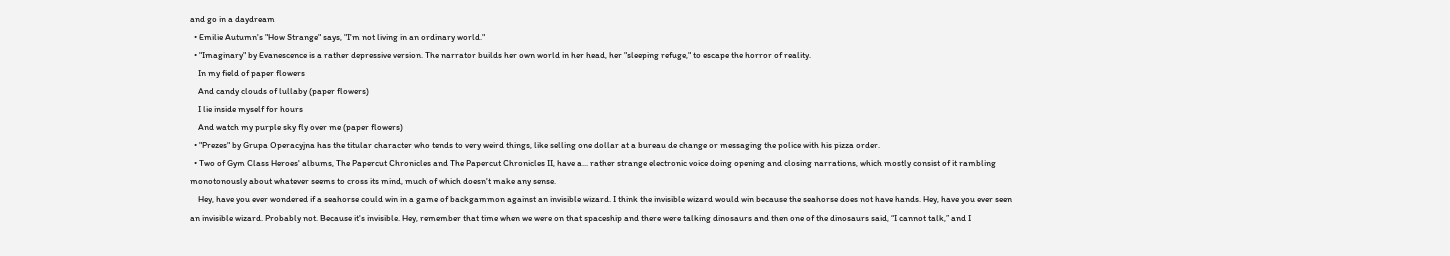and go in a daydream
  • Emilie Autumn's "How Strange" says, "I'm not living in an ordinary world."
  • "Imaginary" by Evanescence is a rather depressive version. The narrator builds her own world in her head, her "sleeping refuge," to escape the horror of reality.
    In my field of paper flowers
    And candy clouds of lullaby (paper flowers)
    I lie inside myself for hours
    And watch my purple sky fly over me (paper flowers)
  • "Prezes" by Grupa Operacyjna has the titular character who tends to very weird things, like selling one dollar at a bureau de change or messaging the police with his pizza order.
  • Two of Gym Class Heroes' albums, The Papercut Chronicles and The Papercut Chronicles II, have a... rather strange electronic voice doing opening and closing narrations, which mostly consist of it rambling monotonously about whatever seems to cross its mind, much of which doesn't make any sense.
    Hey, have you ever wondered if a seahorse could win in a game of backgammon against an invisible wizard. I think the invisible wizard would win because the seahorse does not have hands. Hey, have you ever seen an invisible wizard. Probably not. Because it's invisible. Hey, remember that time when we were on that spaceship and there were talking dinosaurs and then one of the dinosaurs said, “I cannot talk,” and I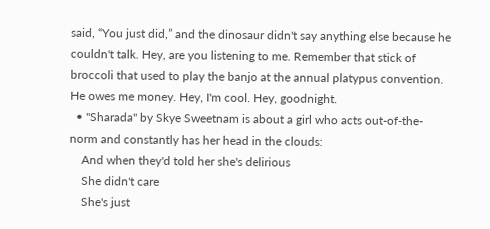said, “You just did,” and the dinosaur didn't say anything else because he couldn't talk. Hey, are you listening to me. Remember that stick of broccoli that used to play the banjo at the annual platypus convention. He owes me money. Hey, I'm cool. Hey, goodnight.
  • "Sharada" by Skye Sweetnam is about a girl who acts out-of-the-norm and constantly has her head in the clouds:
    And when they'd told her she's delirious
    She didn't care
    She's just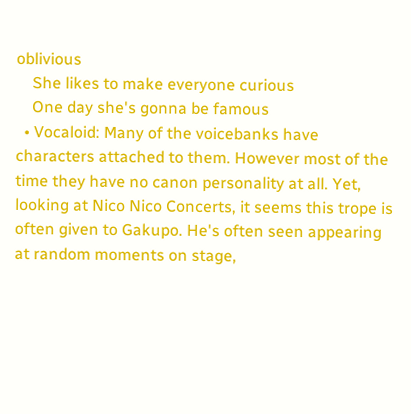oblivious
    She likes to make everyone curious
    One day she's gonna be famous
  • Vocaloid: Many of the voicebanks have characters attached to them. However most of the time they have no canon personality at all. Yet, looking at Nico Nico Concerts, it seems this trope is often given to Gakupo. He's often seen appearing at random moments on stage,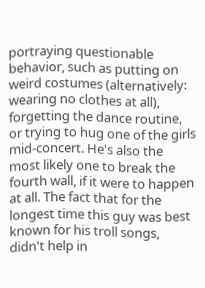portraying questionable behavior, such as putting on weird costumes (alternatively: wearing no clothes at all), forgetting the dance routine, or trying to hug one of the girls mid-concert. He's also the most likely one to break the fourth wall, if it were to happen at all. The fact that for the longest time this guy was best known for his troll songs, didn't help in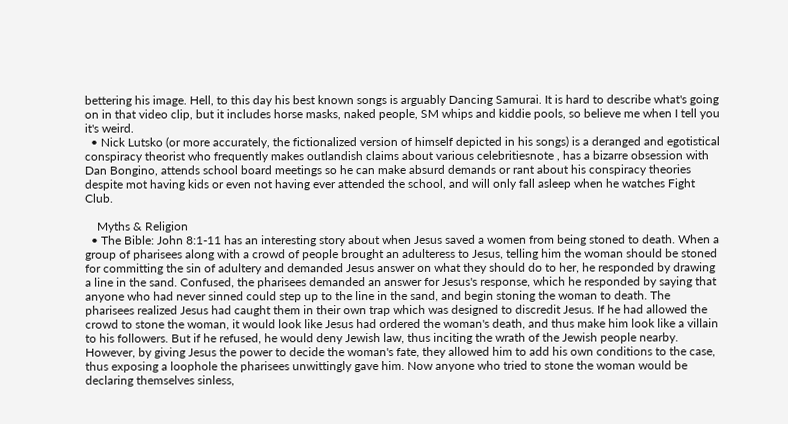bettering his image. Hell, to this day his best known songs is arguably Dancing Samurai. It is hard to describe what's going on in that video clip, but it includes horse masks, naked people, SM whips and kiddie pools, so believe me when I tell you it's weird.
  • Nick Lutsko (or more accurately, the fictionalized version of himself depicted in his songs) is a deranged and egotistical conspiracy theorist who frequently makes outlandish claims about various celebritiesnote , has a bizarre obsession with Dan Bongino, attends school board meetings so he can make absurd demands or rant about his conspiracy theories despite mot having kids or even not having ever attended the school, and will only fall asleep when he watches Fight Club.

    Myths & Religion
  • The Bible: John 8:1-11 has an interesting story about when Jesus saved a women from being stoned to death. When a group of pharisees along with a crowd of people brought an adulteress to Jesus, telling him the woman should be stoned for committing the sin of adultery and demanded Jesus answer on what they should do to her, he responded by drawing a line in the sand. Confused, the pharisees demanded an answer for Jesus's response, which he responded by saying that anyone who had never sinned could step up to the line in the sand, and begin stoning the woman to death. The pharisees realized Jesus had caught them in their own trap which was designed to discredit Jesus. If he had allowed the crowd to stone the woman, it would look like Jesus had ordered the woman's death, and thus make him look like a villain to his followers. But if he refused, he would deny Jewish law, thus inciting the wrath of the Jewish people nearby. However, by giving Jesus the power to decide the woman's fate, they allowed him to add his own conditions to the case, thus exposing a loophole the pharisees unwittingly gave him. Now anyone who tried to stone the woman would be declaring themselves sinless,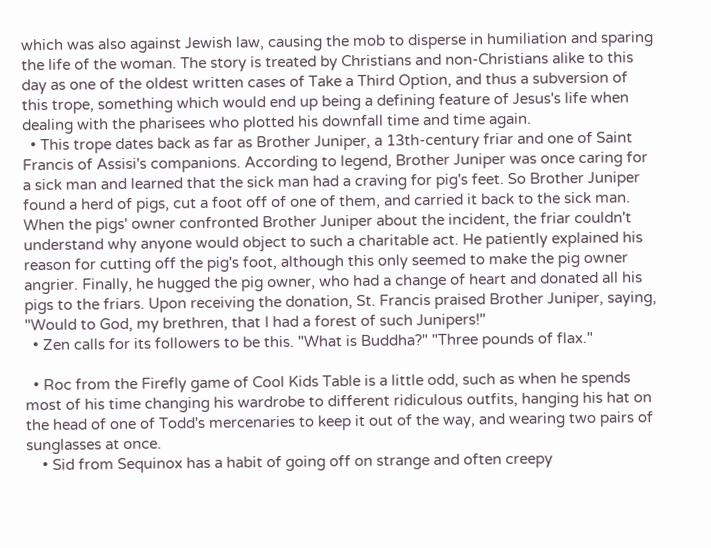which was also against Jewish law, causing the mob to disperse in humiliation and sparing the life of the woman. The story is treated by Christians and non-Christians alike to this day as one of the oldest written cases of Take a Third Option, and thus a subversion of this trope, something which would end up being a defining feature of Jesus's life when dealing with the pharisees who plotted his downfall time and time again.
  • This trope dates back as far as Brother Juniper, a 13th-century friar and one of Saint Francis of Assisi's companions. According to legend, Brother Juniper was once caring for a sick man and learned that the sick man had a craving for pig's feet. So Brother Juniper found a herd of pigs, cut a foot off of one of them, and carried it back to the sick man. When the pigs' owner confronted Brother Juniper about the incident, the friar couldn't understand why anyone would object to such a charitable act. He patiently explained his reason for cutting off the pig's foot, although this only seemed to make the pig owner angrier. Finally, he hugged the pig owner, who had a change of heart and donated all his pigs to the friars. Upon receiving the donation, St. Francis praised Brother Juniper, saying, "Would to God, my brethren, that I had a forest of such Junipers!"
  • Zen calls for its followers to be this. "What is Buddha?" "Three pounds of flax."

  • Roc from the Firefly game of Cool Kids Table is a little odd, such as when he spends most of his time changing his wardrobe to different ridiculous outfits, hanging his hat on the head of one of Todd's mercenaries to keep it out of the way, and wearing two pairs of sunglasses at once.
    • Sid from Sequinox has a habit of going off on strange and often creepy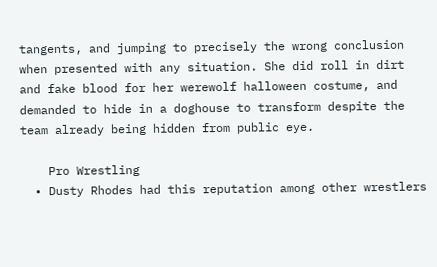tangents, and jumping to precisely the wrong conclusion when presented with any situation. She did roll in dirt and fake blood for her werewolf halloween costume, and demanded to hide in a doghouse to transform despite the team already being hidden from public eye.

    Pro Wrestling
  • Dusty Rhodes had this reputation among other wrestlers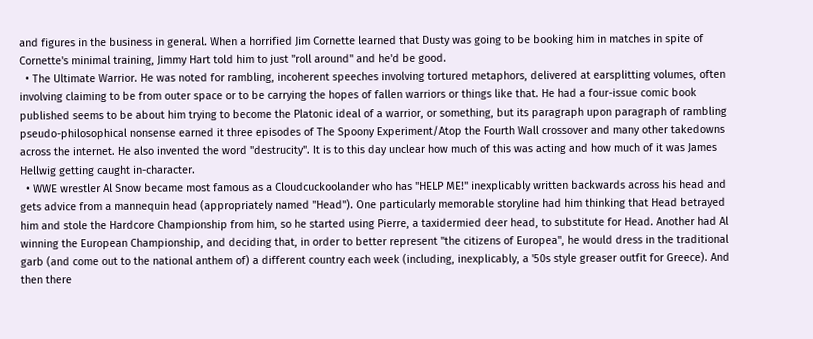and figures in the business in general. When a horrified Jim Cornette learned that Dusty was going to be booking him in matches in spite of Cornette's minimal training, Jimmy Hart told him to just "roll around" and he'd be good.
  • The Ultimate Warrior. He was noted for rambling, incoherent speeches involving tortured metaphors, delivered at earsplitting volumes, often involving claiming to be from outer space or to be carrying the hopes of fallen warriors or things like that. He had a four-issue comic book published seems to be about him trying to become the Platonic ideal of a warrior, or something, but its paragraph upon paragraph of rambling pseudo-philosophical nonsense earned it three episodes of The Spoony Experiment/Atop the Fourth Wall crossover and many other takedowns across the internet. He also invented the word "destrucity". It is to this day unclear how much of this was acting and how much of it was James Hellwig getting caught in-character.
  • WWE wrestler Al Snow became most famous as a Cloudcuckoolander who has "HELP ME!" inexplicably written backwards across his head and gets advice from a mannequin head (appropriately named "Head"). One particularly memorable storyline had him thinking that Head betrayed him and stole the Hardcore Championship from him, so he started using Pierre, a taxidermied deer head, to substitute for Head. Another had Al winning the European Championship, and deciding that, in order to better represent "the citizens of Europea", he would dress in the traditional garb (and come out to the national anthem of) a different country each week (including, inexplicably, a '50s style greaser outfit for Greece). And then there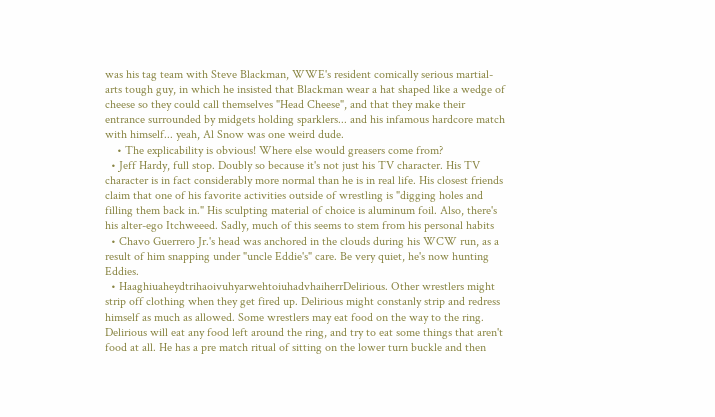was his tag team with Steve Blackman, WWE's resident comically serious martial-arts tough guy, in which he insisted that Blackman wear a hat shaped like a wedge of cheese so they could call themselves "Head Cheese", and that they make their entrance surrounded by midgets holding sparklers... and his infamous hardcore match with himself... yeah, Al Snow was one weird dude.
    • The explicability is obvious! Where else would greasers come from?
  • Jeff Hardy, full stop. Doubly so because it's not just his TV character. His TV character is in fact considerably more normal than he is in real life. His closest friends claim that one of his favorite activities outside of wrestling is "digging holes and filling them back in." His sculpting material of choice is aluminum foil. Also, there's his alter-ego Itchweeed. Sadly, much of this seems to stem from his personal habits
  • Chavo Guerrero Jr.'s head was anchored in the clouds during his WCW run, as a result of him snapping under "uncle Eddie's" care. Be very quiet, he's now hunting Eddies.
  • HaaghiuaheydtrihaoivuhyarwehtoiuhadvhaiherrDelirious. Other wrestlers might strip off clothing when they get fired up. Delirious might constanly strip and redress himself as much as allowed. Some wrestlers may eat food on the way to the ring. Delirious will eat any food left around the ring, and try to eat some things that aren't food at all. He has a pre match ritual of sitting on the lower turn buckle and then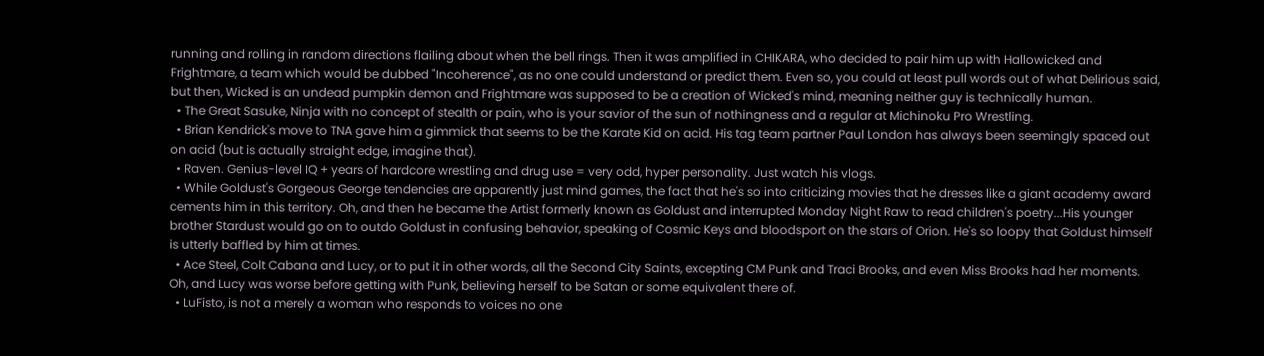running and rolling in random directions flailing about when the bell rings. Then it was amplified in CHIKARA, who decided to pair him up with Hallowicked and Frightmare, a team which would be dubbed "Incoherence", as no one could understand or predict them. Even so, you could at least pull words out of what Delirious said, but then, Wicked is an undead pumpkin demon and Frightmare was supposed to be a creation of Wicked's mind, meaning neither guy is technically human.
  • The Great Sasuke, Ninja with no concept of stealth or pain, who is your savior of the sun of nothingness and a regular at Michinoku Pro Wrestling.
  • Brian Kendrick's move to TNA gave him a gimmick that seems to be the Karate Kid on acid. His tag team partner Paul London has always been seemingly spaced out on acid (but is actually straight edge, imagine that).
  • Raven. Genius-level IQ + years of hardcore wrestling and drug use = very odd, hyper personality. Just watch his vlogs.
  • While Goldust's Gorgeous George tendencies are apparently just mind games, the fact that he's so into criticizing movies that he dresses like a giant academy award cements him in this territory. Oh, and then he became the Artist formerly known as Goldust and interrupted Monday Night Raw to read children's poetry...His younger brother Stardust would go on to outdo Goldust in confusing behavior, speaking of Cosmic Keys and bloodsport on the stars of Orion. He's so loopy that Goldust himself is utterly baffled by him at times.
  • Ace Steel, Colt Cabana and Lucy, or to put it in other words, all the Second City Saints, excepting CM Punk and Traci Brooks, and even Miss Brooks had her moments. Oh, and Lucy was worse before getting with Punk, believing herself to be Satan or some equivalent there of.
  • LuFisto, is not a merely a woman who responds to voices no one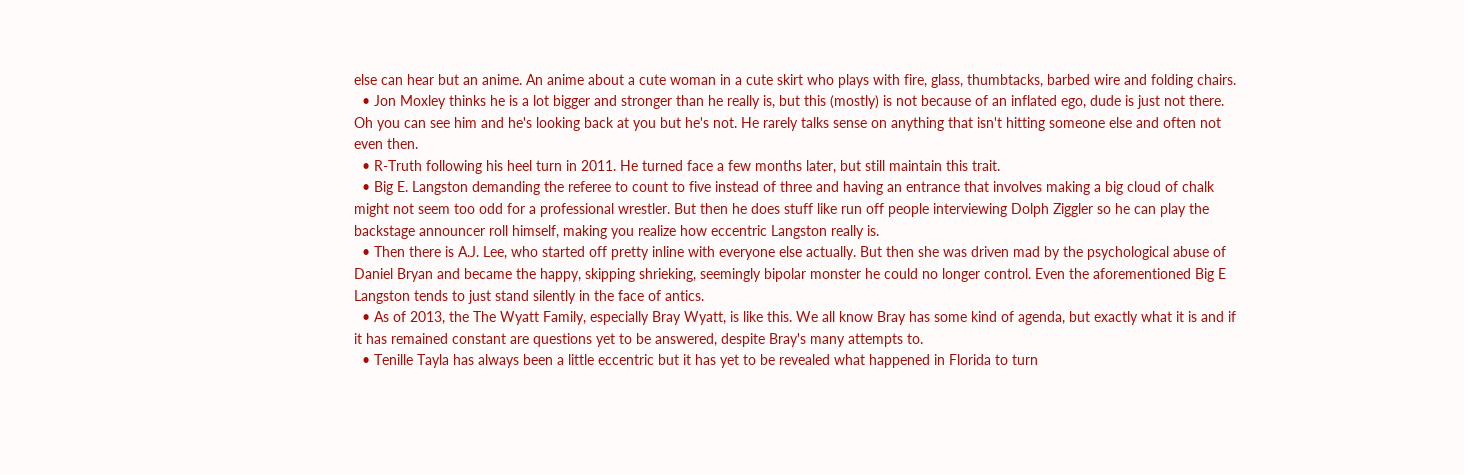else can hear but an anime. An anime about a cute woman in a cute skirt who plays with fire, glass, thumbtacks, barbed wire and folding chairs.
  • Jon Moxley thinks he is a lot bigger and stronger than he really is, but this (mostly) is not because of an inflated ego, dude is just not there. Oh you can see him and he's looking back at you but he's not. He rarely talks sense on anything that isn't hitting someone else and often not even then.
  • R-Truth following his heel turn in 2011. He turned face a few months later, but still maintain this trait.
  • Big E. Langston demanding the referee to count to five instead of three and having an entrance that involves making a big cloud of chalk might not seem too odd for a professional wrestler. But then he does stuff like run off people interviewing Dolph Ziggler so he can play the backstage announcer roll himself, making you realize how eccentric Langston really is.
  • Then there is A.J. Lee, who started off pretty inline with everyone else actually. But then she was driven mad by the psychological abuse of Daniel Bryan and became the happy, skipping shrieking, seemingly bipolar monster he could no longer control. Even the aforementioned Big E Langston tends to just stand silently in the face of antics.
  • As of 2013, the The Wyatt Family, especially Bray Wyatt, is like this. We all know Bray has some kind of agenda, but exactly what it is and if it has remained constant are questions yet to be answered, despite Bray's many attempts to.
  • Tenille Tayla has always been a little eccentric but it has yet to be revealed what happened in Florida to turn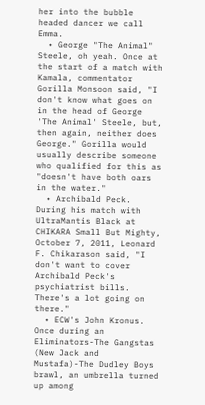her into the bubble headed dancer we call Emma.
  • George "The Animal" Steele, oh yeah. Once at the start of a match with Kamala, commentator Gorilla Monsoon said, "I don't know what goes on in the head of George 'The Animal' Steele, but, then again, neither does George." Gorilla would usually describe someone who qualified for this as "doesn't have both oars in the water."
  • Archibald Peck. During his match with UltraMantis Black at CHIKARA Small But Mighty, October 7, 2011, Leonard F. Chikarason said, "I don't want to cover Archibald Peck's psychiatrist bills. There's a lot going on there."
  • ECW's John Kronus. Once during an Eliminators-The Gangstas (New Jack and Mustafa)-The Dudley Boys brawl, an umbrella turned up among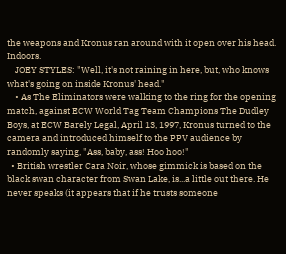the weapons and Kronus ran around with it open over his head. Indoors.
    JOEY STYLES: "Well, it's not raining in here, but, who knows what's going on inside Kronus' head."
    • As The Eliminators were walking to the ring for the opening match, against ECW World Tag Team Champions The Dudley Boys, at ECW Barely Legal, April 13, 1997, Kronus turned to the camera and introduced himself to the PPV audience by randomly saying, "Ass, baby, ass! Hoo hoo!"
  • British wrestler Cara Noir, whose gimmick is based on the black swan character from Swan Lake, is...a little out there. He never speaks (it appears that if he trusts someone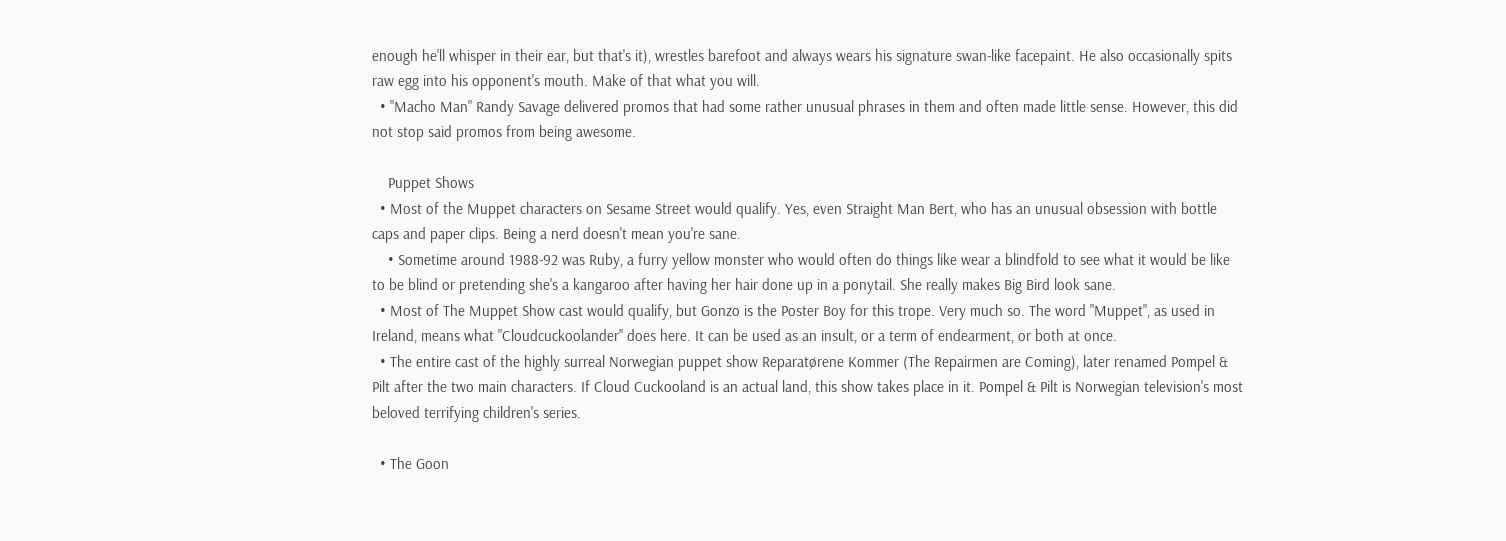enough he'll whisper in their ear, but that's it), wrestles barefoot and always wears his signature swan-like facepaint. He also occasionally spits raw egg into his opponent's mouth. Make of that what you will.
  • "Macho Man" Randy Savage delivered promos that had some rather unusual phrases in them and often made little sense. However, this did not stop said promos from being awesome.

    Puppet Shows
  • Most of the Muppet characters on Sesame Street would qualify. Yes, even Straight Man Bert, who has an unusual obsession with bottle caps and paper clips. Being a nerd doesn't mean you're sane.
    • Sometime around 1988-92 was Ruby, a furry yellow monster who would often do things like wear a blindfold to see what it would be like to be blind or pretending she's a kangaroo after having her hair done up in a ponytail. She really makes Big Bird look sane.
  • Most of The Muppet Show cast would qualify, but Gonzo is the Poster Boy for this trope. Very much so. The word "Muppet", as used in Ireland, means what "Cloudcuckoolander" does here. It can be used as an insult, or a term of endearment, or both at once.
  • The entire cast of the highly surreal Norwegian puppet show Reparatørene Kommer (The Repairmen are Coming), later renamed Pompel & Pilt after the two main characters. If Cloud Cuckooland is an actual land, this show takes place in it. Pompel & Pilt is Norwegian television's most beloved terrifying children's series.

  • The Goon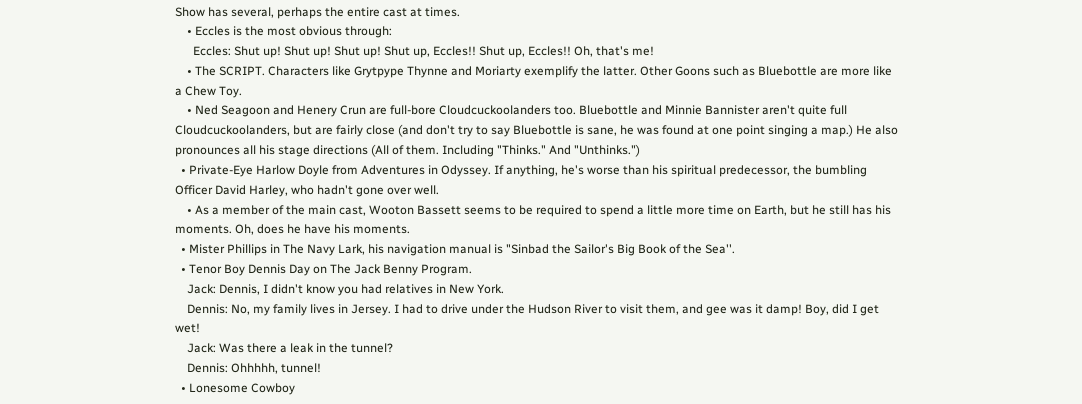Show has several, perhaps the entire cast at times.
    • Eccles is the most obvious through:
      Eccles: Shut up! Shut up! Shut up! Shut up, Eccles!! Shut up, Eccles!! Oh, that's me!
    • The SCRIPT. Characters like Grytpype Thynne and Moriarty exemplify the latter. Other Goons such as Bluebottle are more like a Chew Toy.
    • Ned Seagoon and Henery Crun are full-bore Cloudcuckoolanders too. Bluebottle and Minnie Bannister aren't quite full Cloudcuckoolanders, but are fairly close (and don't try to say Bluebottle is sane, he was found at one point singing a map.) He also pronounces all his stage directions (All of them. Including "Thinks." And "Unthinks.")
  • Private-Eye Harlow Doyle from Adventures in Odyssey. If anything, he's worse than his spiritual predecessor, the bumbling Officer David Harley, who hadn't gone over well.
    • As a member of the main cast, Wooton Bassett seems to be required to spend a little more time on Earth, but he still has his moments. Oh, does he have his moments.
  • Mister Phillips in The Navy Lark, his navigation manual is "Sinbad the Sailor's Big Book of the Sea''.
  • Tenor Boy Dennis Day on The Jack Benny Program.
    Jack: Dennis, I didn't know you had relatives in New York.
    Dennis: No, my family lives in Jersey. I had to drive under the Hudson River to visit them, and gee was it damp! Boy, did I get wet!
    Jack: Was there a leak in the tunnel?
    Dennis: Ohhhhh, tunnel!
  • Lonesome Cowboy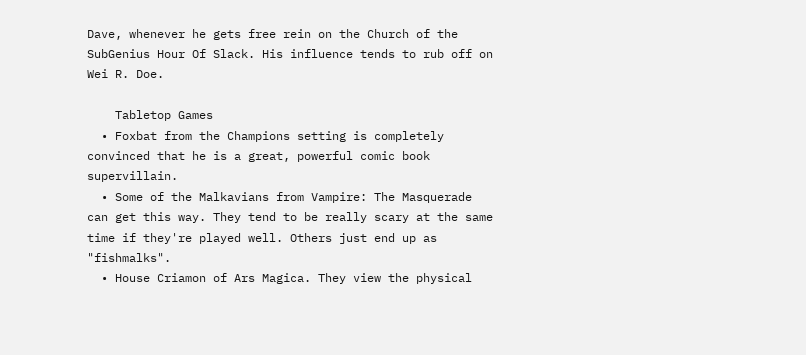Dave, whenever he gets free rein on the Church of the SubGenius Hour Of Slack. His influence tends to rub off on Wei R. Doe.

    Tabletop Games
  • Foxbat from the Champions setting is completely convinced that he is a great, powerful comic book supervillain.
  • Some of the Malkavians from Vampire: The Masquerade can get this way. They tend to be really scary at the same time if they're played well. Others just end up as "fishmalks".
  • House Criamon of Ars Magica. They view the physical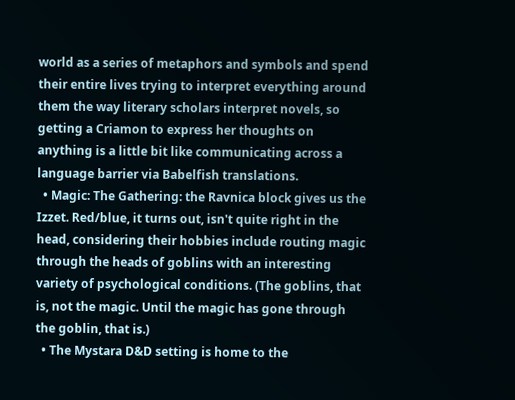world as a series of metaphors and symbols and spend their entire lives trying to interpret everything around them the way literary scholars interpret novels, so getting a Criamon to express her thoughts on anything is a little bit like communicating across a language barrier via Babelfish translations.
  • Magic: The Gathering: the Ravnica block gives us the Izzet. Red/blue, it turns out, isn't quite right in the head, considering their hobbies include routing magic through the heads of goblins with an interesting variety of psychological conditions. (The goblins, that is, not the magic. Until the magic has gone through the goblin, that is.)
  • The Mystara D&D setting is home to the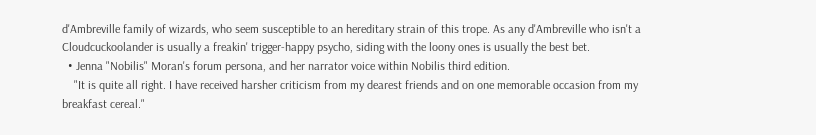d'Ambreville family of wizards, who seem susceptible to an hereditary strain of this trope. As any d'Ambreville who isn't a Cloudcuckoolander is usually a freakin' trigger-happy psycho, siding with the loony ones is usually the best bet.
  • Jenna "Nobilis" Moran's forum persona, and her narrator voice within Nobilis third edition.
    "It is quite all right. I have received harsher criticism from my dearest friends and on one memorable occasion from my breakfast cereal."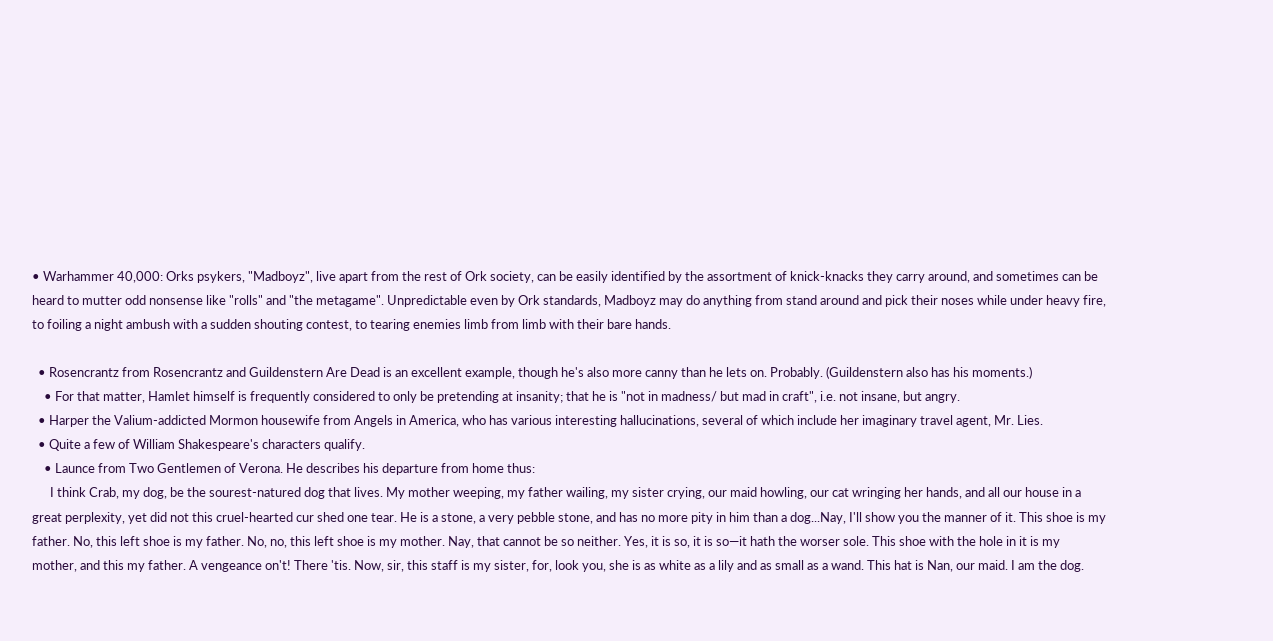• Warhammer 40,000: Orks psykers, "Madboyz", live apart from the rest of Ork society, can be easily identified by the assortment of knick-knacks they carry around, and sometimes can be heard to mutter odd nonsense like "rolls" and "the metagame". Unpredictable even by Ork standards, Madboyz may do anything from stand around and pick their noses while under heavy fire, to foiling a night ambush with a sudden shouting contest, to tearing enemies limb from limb with their bare hands.

  • Rosencrantz from Rosencrantz and Guildenstern Are Dead is an excellent example, though he's also more canny than he lets on. Probably. (Guildenstern also has his moments.)
    • For that matter, Hamlet himself is frequently considered to only be pretending at insanity; that he is "not in madness/ but mad in craft", i.e. not insane, but angry.
  • Harper the Valium-addicted Mormon housewife from Angels in America, who has various interesting hallucinations, several of which include her imaginary travel agent, Mr. Lies.
  • Quite a few of William Shakespeare's characters qualify.
    • Launce from Two Gentlemen of Verona. He describes his departure from home thus:
      I think Crab, my dog, be the sourest-natured dog that lives. My mother weeping, my father wailing, my sister crying, our maid howling, our cat wringing her hands, and all our house in a great perplexity, yet did not this cruel-hearted cur shed one tear. He is a stone, a very pebble stone, and has no more pity in him than a dog...Nay, I'll show you the manner of it. This shoe is my father. No, this left shoe is my father. No, no, this left shoe is my mother. Nay, that cannot be so neither. Yes, it is so, it is so—it hath the worser sole. This shoe with the hole in it is my mother, and this my father. A vengeance on't! There 'tis. Now, sir, this staff is my sister, for, look you, she is as white as a lily and as small as a wand. This hat is Nan, our maid. I am the dog.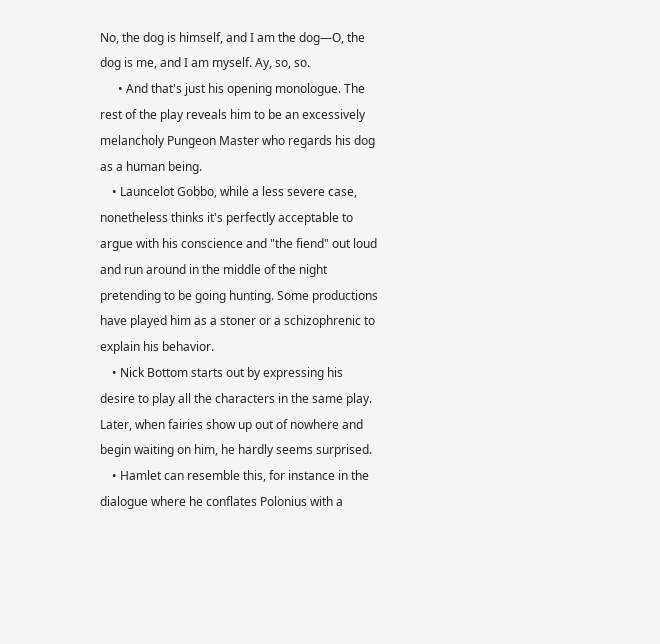No, the dog is himself, and I am the dog—O, the dog is me, and I am myself. Ay, so, so.
      • And that's just his opening monologue. The rest of the play reveals him to be an excessively melancholy Pungeon Master who regards his dog as a human being.
    • Launcelot Gobbo, while a less severe case, nonetheless thinks it's perfectly acceptable to argue with his conscience and "the fiend" out loud and run around in the middle of the night pretending to be going hunting. Some productions have played him as a stoner or a schizophrenic to explain his behavior.
    • Nick Bottom starts out by expressing his desire to play all the characters in the same play. Later, when fairies show up out of nowhere and begin waiting on him, he hardly seems surprised.
    • Hamlet can resemble this, for instance in the dialogue where he conflates Polonius with a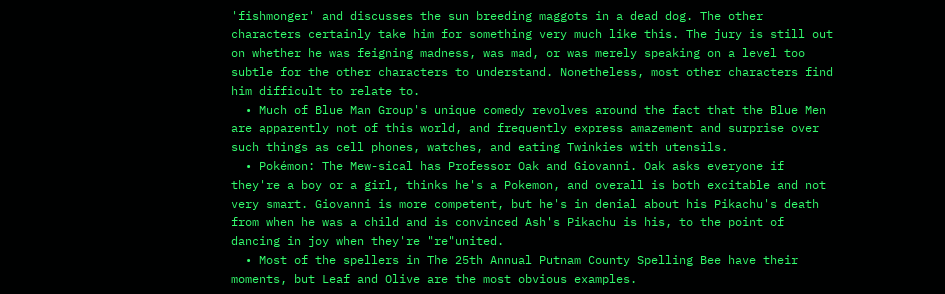'fishmonger' and discusses the sun breeding maggots in a dead dog. The other characters certainly take him for something very much like this. The jury is still out on whether he was feigning madness, was mad, or was merely speaking on a level too subtle for the other characters to understand. Nonetheless, most other characters find him difficult to relate to.
  • Much of Blue Man Group's unique comedy revolves around the fact that the Blue Men are apparently not of this world, and frequently express amazement and surprise over such things as cell phones, watches, and eating Twinkies with utensils.
  • Pokémon: The Mew-sical has Professor Oak and Giovanni. Oak asks everyone if they're a boy or a girl, thinks he's a Pokemon, and overall is both excitable and not very smart. Giovanni is more competent, but he's in denial about his Pikachu's death from when he was a child and is convinced Ash's Pikachu is his, to the point of dancing in joy when they're "re"united.
  • Most of the spellers in The 25th Annual Putnam County Spelling Bee have their moments, but Leaf and Olive are the most obvious examples.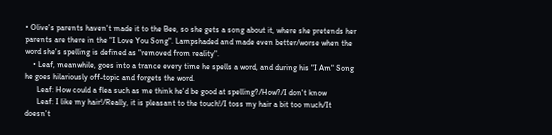• Olive's parents haven't made it to the Bee, so she gets a song about it, where she pretends her parents are there in the "I Love You Song". Lampshaded and made even better/worse when the word she's spelling is defined as "removed from reality".
    • Leaf, meanwhile, goes into a trance every time he spells a word, and during his "I Am" Song he goes hilariously off-topic and forgets the word.
      Leaf: How could a flea such as me think he'd be good at spelling?/How?/I don't know
      Leaf: I like my hair!/Really, it is pleasant to the touch!/I toss my hair a bit too much/It doesn't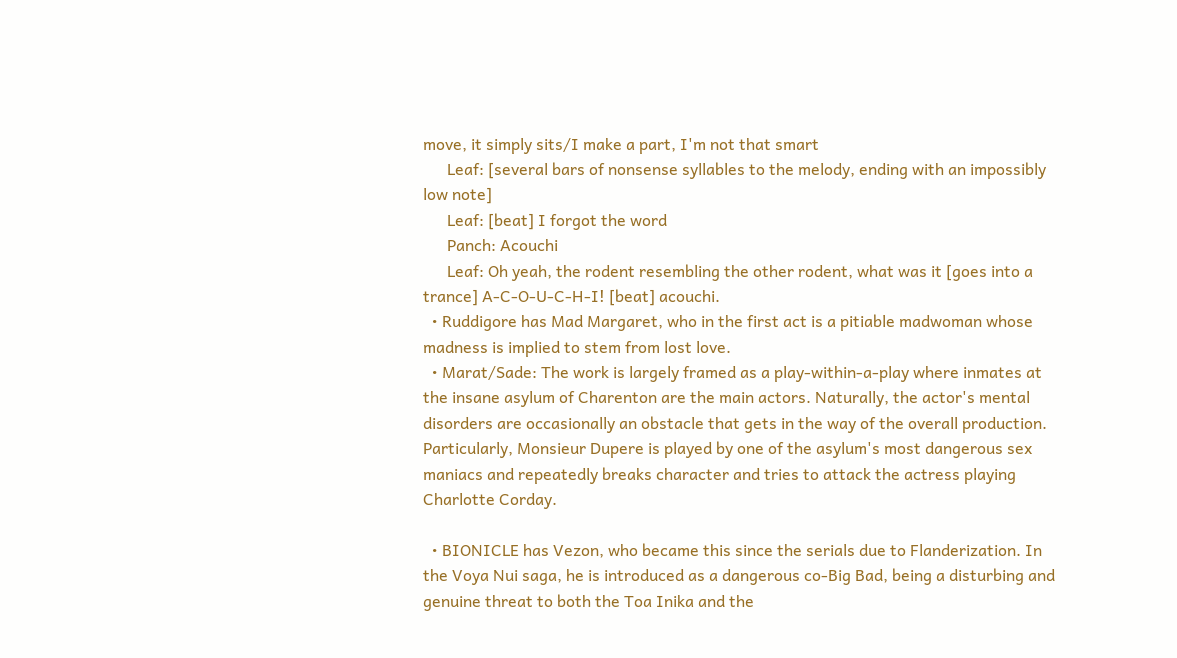move, it simply sits/I make a part, I'm not that smart
      Leaf: [several bars of nonsense syllables to the melody, ending with an impossibly low note]
      Leaf: [beat] I forgot the word
      Panch: Acouchi
      Leaf: Oh yeah, the rodent resembling the other rodent, what was it [goes into a trance] A-C-O-U-C-H-I! [beat] acouchi.
  • Ruddigore has Mad Margaret, who in the first act is a pitiable madwoman whose madness is implied to stem from lost love.
  • Marat/Sade: The work is largely framed as a play-within-a-play where inmates at the insane asylum of Charenton are the main actors. Naturally, the actor's mental disorders are occasionally an obstacle that gets in the way of the overall production. Particularly, Monsieur Dupere is played by one of the asylum's most dangerous sex maniacs and repeatedly breaks character and tries to attack the actress playing Charlotte Corday.

  • BIONICLE has Vezon, who became this since the serials due to Flanderization. In the Voya Nui saga, he is introduced as a dangerous co-Big Bad, being a disturbing and genuine threat to both the Toa Inika and the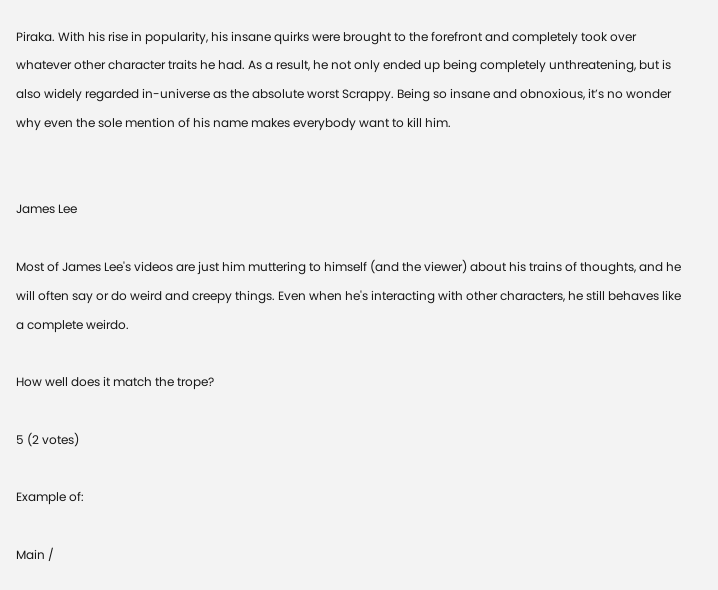Piraka. With his rise in popularity, his insane quirks were brought to the forefront and completely took over whatever other character traits he had. As a result, he not only ended up being completely unthreatening, but is also widely regarded in-universe as the absolute worst Scrappy. Being so insane and obnoxious, it’s no wonder why even the sole mention of his name makes everybody want to kill him.


James Lee

Most of James Lee's videos are just him muttering to himself (and the viewer) about his trains of thoughts, and he will often say or do weird and creepy things. Even when he's interacting with other characters, he still behaves like a complete weirdo.

How well does it match the trope?

5 (2 votes)

Example of:

Main /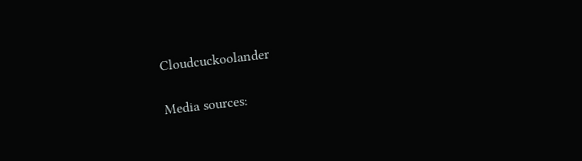Cloudcuckoolander

Media sources: